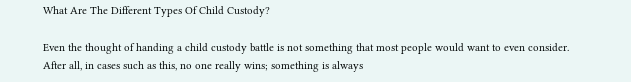What Are The Different Types Of Child Custody?

Even the thought of handing a child custody battle is not something that most people would want to even consider. After all, in cases such as this, no one really wins; something is always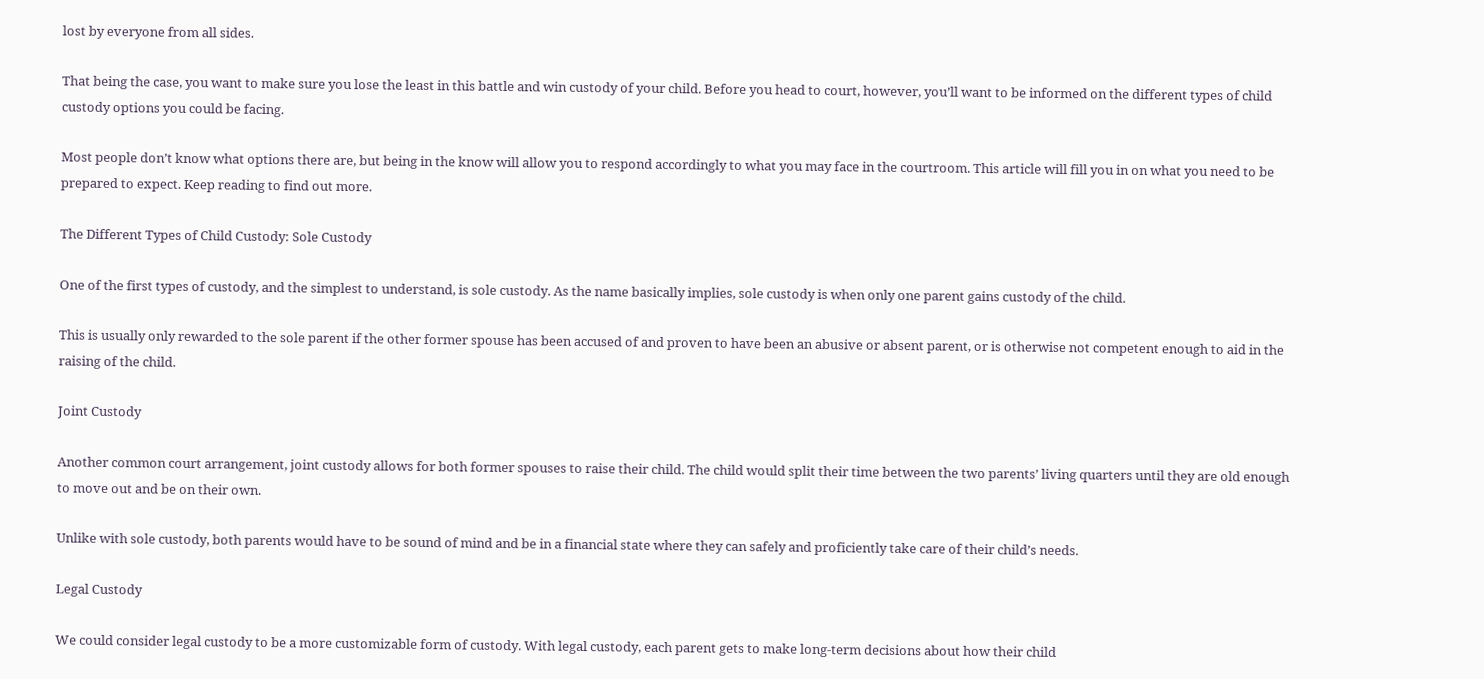lost by everyone from all sides.

That being the case, you want to make sure you lose the least in this battle and win custody of your child. Before you head to court, however, you’ll want to be informed on the different types of child custody options you could be facing.

Most people don’t know what options there are, but being in the know will allow you to respond accordingly to what you may face in the courtroom. This article will fill you in on what you need to be prepared to expect. Keep reading to find out more.

The Different Types of Child Custody: Sole Custody

One of the first types of custody, and the simplest to understand, is sole custody. As the name basically implies, sole custody is when only one parent gains custody of the child.

This is usually only rewarded to the sole parent if the other former spouse has been accused of and proven to have been an abusive or absent parent, or is otherwise not competent enough to aid in the raising of the child.

Joint Custody

Another common court arrangement, joint custody allows for both former spouses to raise their child. The child would split their time between the two parents’ living quarters until they are old enough to move out and be on their own.

Unlike with sole custody, both parents would have to be sound of mind and be in a financial state where they can safely and proficiently take care of their child’s needs.

Legal Custody

We could consider legal custody to be a more customizable form of custody. With legal custody, each parent gets to make long-term decisions about how their child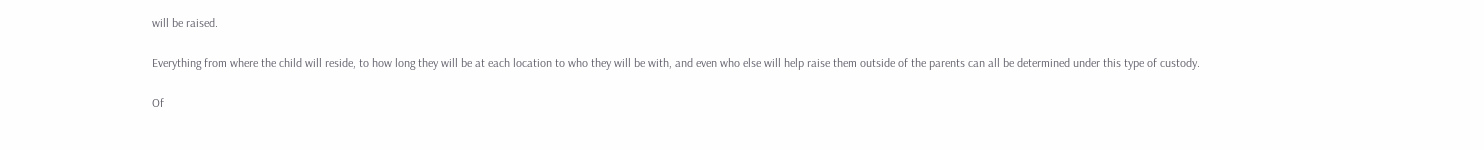will be raised.

Everything from where the child will reside, to how long they will be at each location to who they will be with, and even who else will help raise them outside of the parents can all be determined under this type of custody.

Of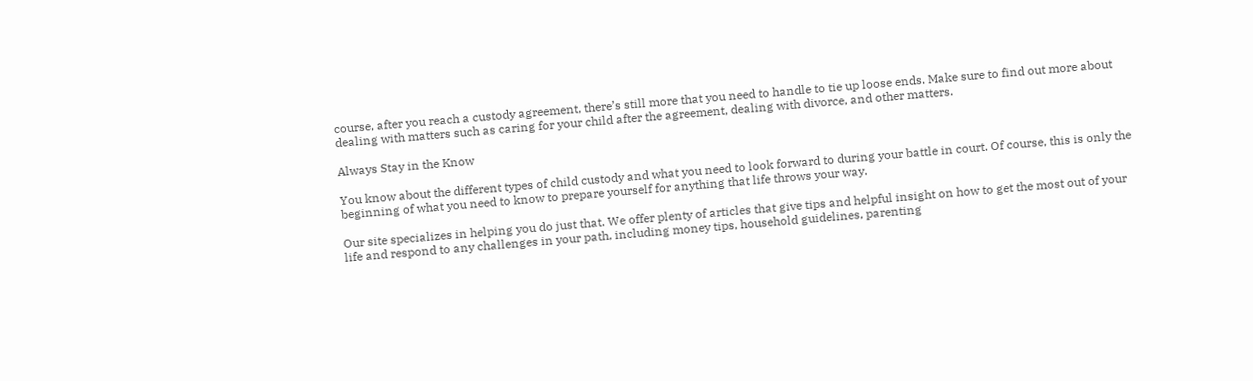course, after you reach a custody agreement, there’s still more that you need to handle to tie up loose ends. Make sure to find out more about dealing with matters such as caring for your child after the agreement, dealing with divorce, and other matters.

Always Stay in the Know

You know about the different types of child custody and what you need to look forward to during your battle in court. Of course, this is only the beginning of what you need to know to prepare yourself for anything that life throws your way.

Our site specializes in helping you do just that. We offer plenty of articles that give tips and helpful insight on how to get the most out of your life and respond to any challenges in your path, including money tips, household guidelines, parenting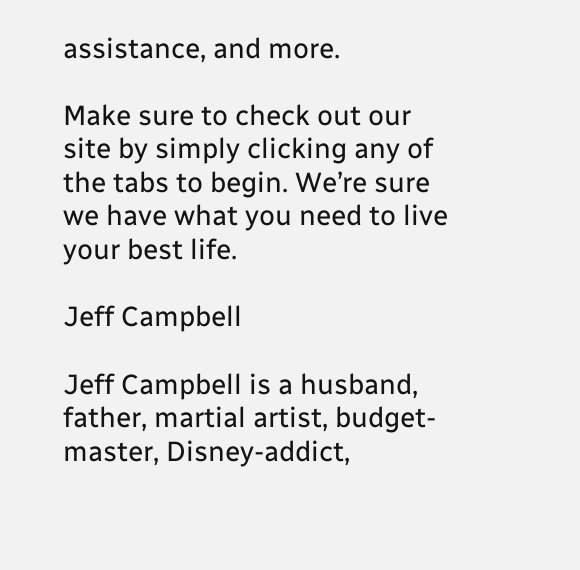assistance, and more.

Make sure to check out our site by simply clicking any of the tabs to begin. We’re sure we have what you need to live your best life.

Jeff Campbell

Jeff Campbell is a husband, father, martial artist, budget-master, Disney-addict,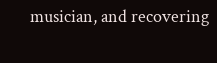musician, and recovering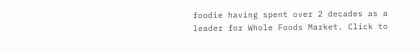foodie having spent over 2 decades as a leader for Whole Foods Market. Click to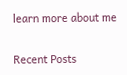learn more about me

Recent Posts